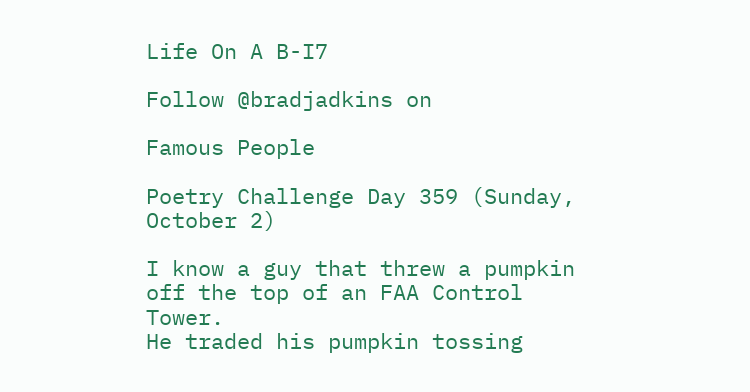Life On A B-I7

Follow @bradjadkins on

Famous People

Poetry Challenge Day 359 (Sunday, October 2)

I know a guy that threw a pumpkin
off the top of an FAA Control Tower.
He traded his pumpkin tossing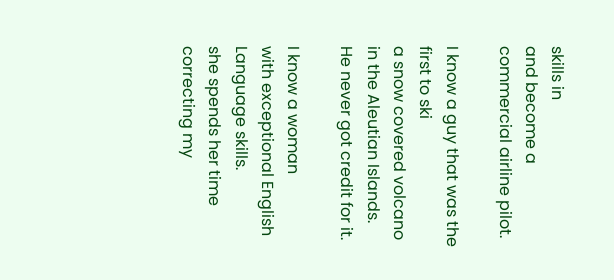skills in
and become a commercial airline pilot.

I know a guy that was the first to ski
a snow covered volcano
in the Aleutian Islands.
He never got credit for it.

I know a woman
with exceptional English Language skills.
she spends her time correcting my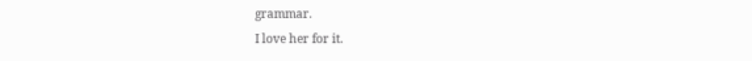grammar.
I love her for it.